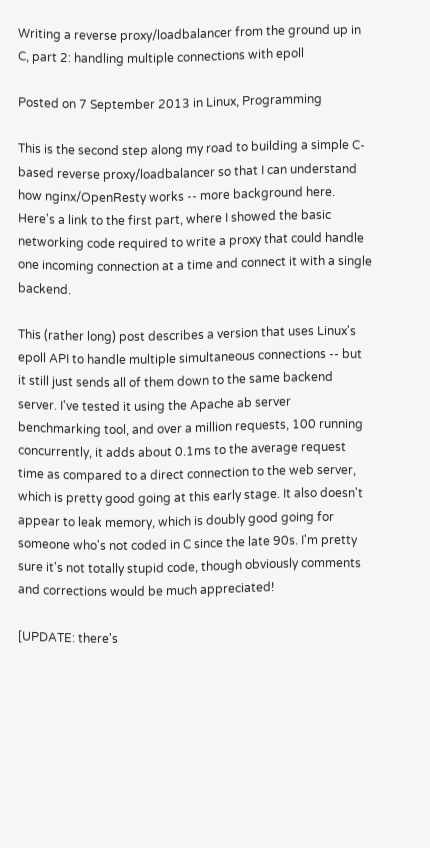Writing a reverse proxy/loadbalancer from the ground up in C, part 2: handling multiple connections with epoll

Posted on 7 September 2013 in Linux, Programming

This is the second step along my road to building a simple C-based reverse proxy/loadbalancer so that I can understand how nginx/OpenResty works -- more background here. Here's a link to the first part, where I showed the basic networking code required to write a proxy that could handle one incoming connection at a time and connect it with a single backend.

This (rather long) post describes a version that uses Linux's epoll API to handle multiple simultaneous connections -- but it still just sends all of them down to the same backend server. I've tested it using the Apache ab server benchmarking tool, and over a million requests, 100 running concurrently, it adds about 0.1ms to the average request time as compared to a direct connection to the web server, which is pretty good going at this early stage. It also doesn't appear to leak memory, which is doubly good going for someone who's not coded in C since the late 90s. I'm pretty sure it's not totally stupid code, though obviously comments and corrections would be much appreciated!

[UPDATE: there's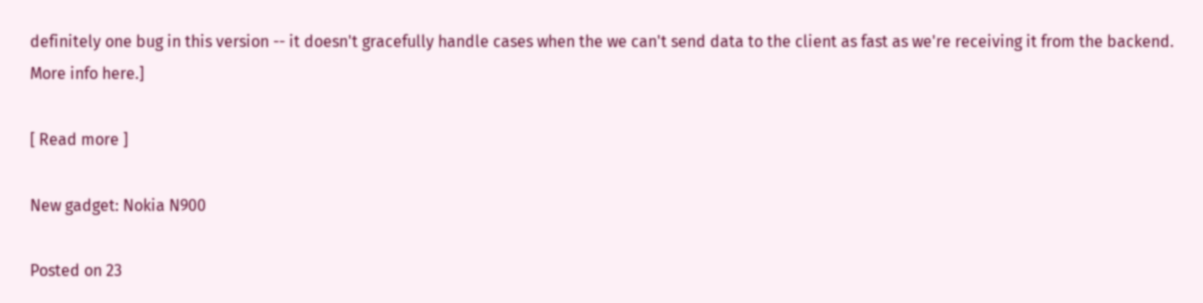definitely one bug in this version -- it doesn't gracefully handle cases when the we can't send data to the client as fast as we're receiving it from the backend. More info here.]

[ Read more ]

New gadget: Nokia N900

Posted on 23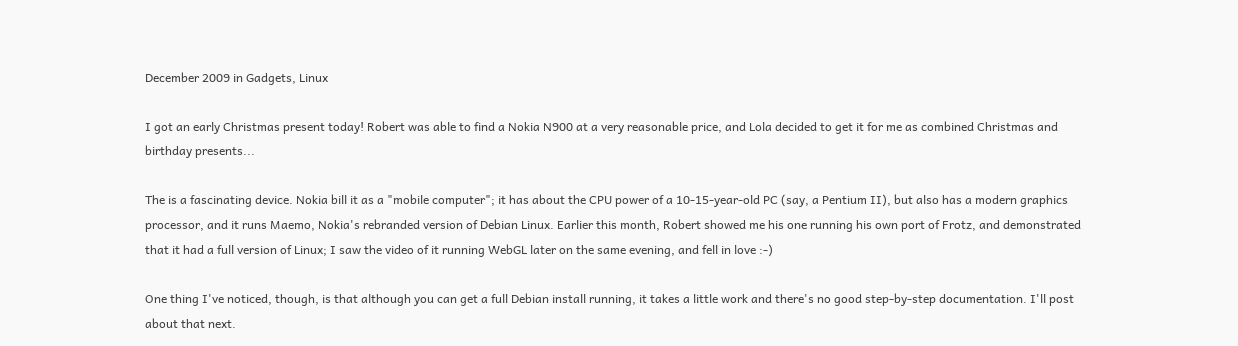December 2009 in Gadgets, Linux

I got an early Christmas present today! Robert was able to find a Nokia N900 at a very reasonable price, and Lola decided to get it for me as combined Christmas and birthday presents...

The is a fascinating device. Nokia bill it as a "mobile computer"; it has about the CPU power of a 10-15-year-old PC (say, a Pentium II), but also has a modern graphics processor, and it runs Maemo, Nokia's rebranded version of Debian Linux. Earlier this month, Robert showed me his one running his own port of Frotz, and demonstrated that it had a full version of Linux; I saw the video of it running WebGL later on the same evening, and fell in love :-)

One thing I've noticed, though, is that although you can get a full Debian install running, it takes a little work and there's no good step-by-step documentation. I'll post about that next.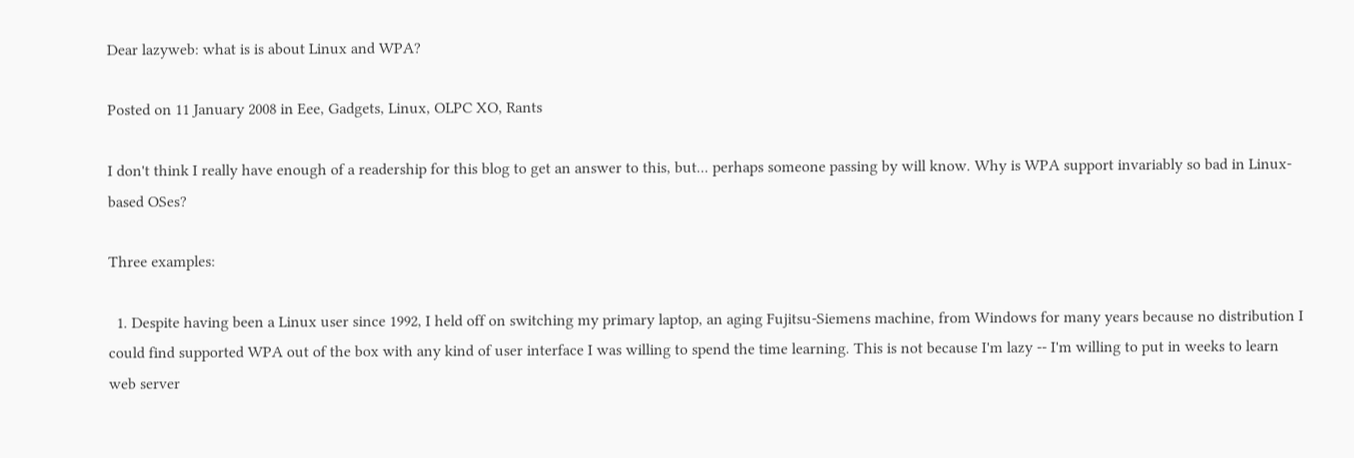Dear lazyweb: what is is about Linux and WPA?

Posted on 11 January 2008 in Eee, Gadgets, Linux, OLPC XO, Rants

I don't think I really have enough of a readership for this blog to get an answer to this, but... perhaps someone passing by will know. Why is WPA support invariably so bad in Linux-based OSes?

Three examples:

  1. Despite having been a Linux user since 1992, I held off on switching my primary laptop, an aging Fujitsu-Siemens machine, from Windows for many years because no distribution I could find supported WPA out of the box with any kind of user interface I was willing to spend the time learning. This is not because I'm lazy -- I'm willing to put in weeks to learn web server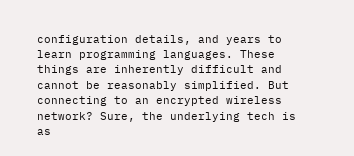configuration details, and years to learn programming languages. These things are inherently difficult and cannot be reasonably simplified. But connecting to an encrypted wireless network? Sure, the underlying tech is as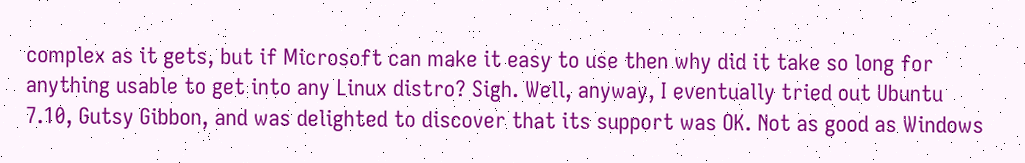complex as it gets, but if Microsoft can make it easy to use then why did it take so long for anything usable to get into any Linux distro? Sigh. Well, anyway, I eventually tried out Ubuntu 7.10, Gutsy Gibbon, and was delighted to discover that its support was OK. Not as good as Windows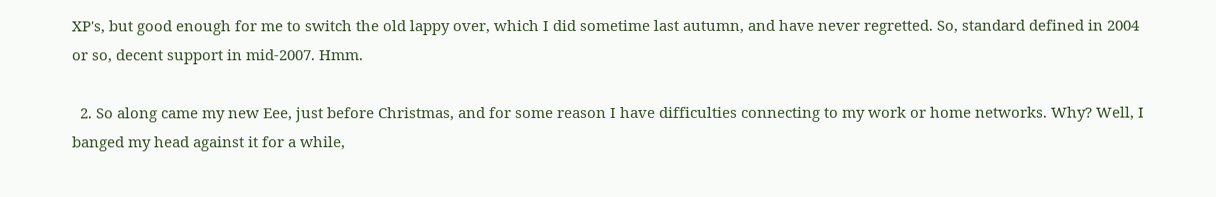XP's, but good enough for me to switch the old lappy over, which I did sometime last autumn, and have never regretted. So, standard defined in 2004 or so, decent support in mid-2007. Hmm.

  2. So along came my new Eee, just before Christmas, and for some reason I have difficulties connecting to my work or home networks. Why? Well, I banged my head against it for a while,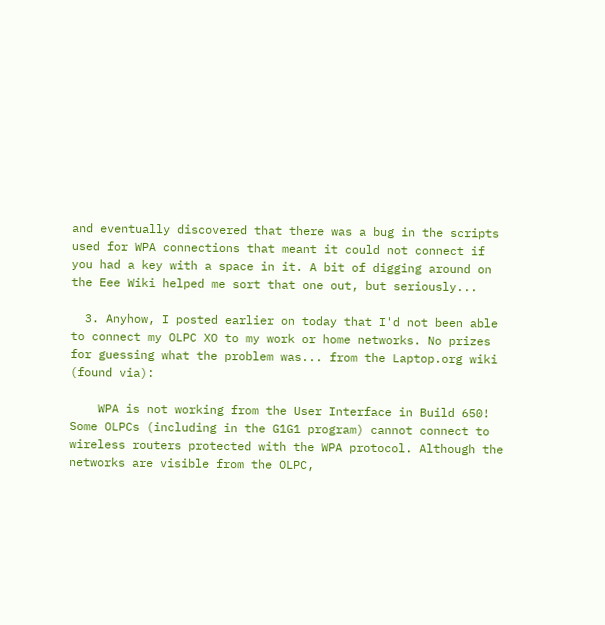and eventually discovered that there was a bug in the scripts used for WPA connections that meant it could not connect if you had a key with a space in it. A bit of digging around on the Eee Wiki helped me sort that one out, but seriously...

  3. Anyhow, I posted earlier on today that I'd not been able to connect my OLPC XO to my work or home networks. No prizes for guessing what the problem was... from the Laptop.org wiki (found via):

    WPA is not working from the User Interface in Build 650! Some OLPCs (including in the G1G1 program) cannot connect to wireless routers protected with the WPA protocol. Although the networks are visible from the OLPC,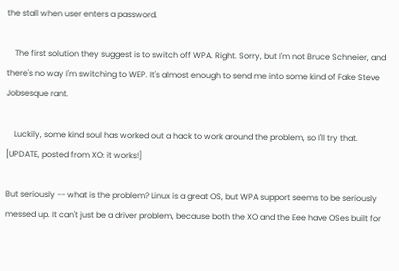the stall when user enters a password.

    The first solution they suggest is to switch off WPA. Right. Sorry, but I'm not Bruce Schneier, and there's no way I'm switching to WEP. It's almost enough to send me into some kind of Fake Steve Jobsesque rant.

    Luckily, some kind soul has worked out a hack to work around the problem, so I'll try that. [UPDATE, posted from XO: it works!]

But seriously -- what is the problem? Linux is a great OS, but WPA support seems to be seriously messed up. It can't just be a driver problem, because both the XO and the Eee have OSes built for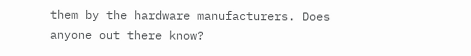them by the hardware manufacturers. Does anyone out there know?